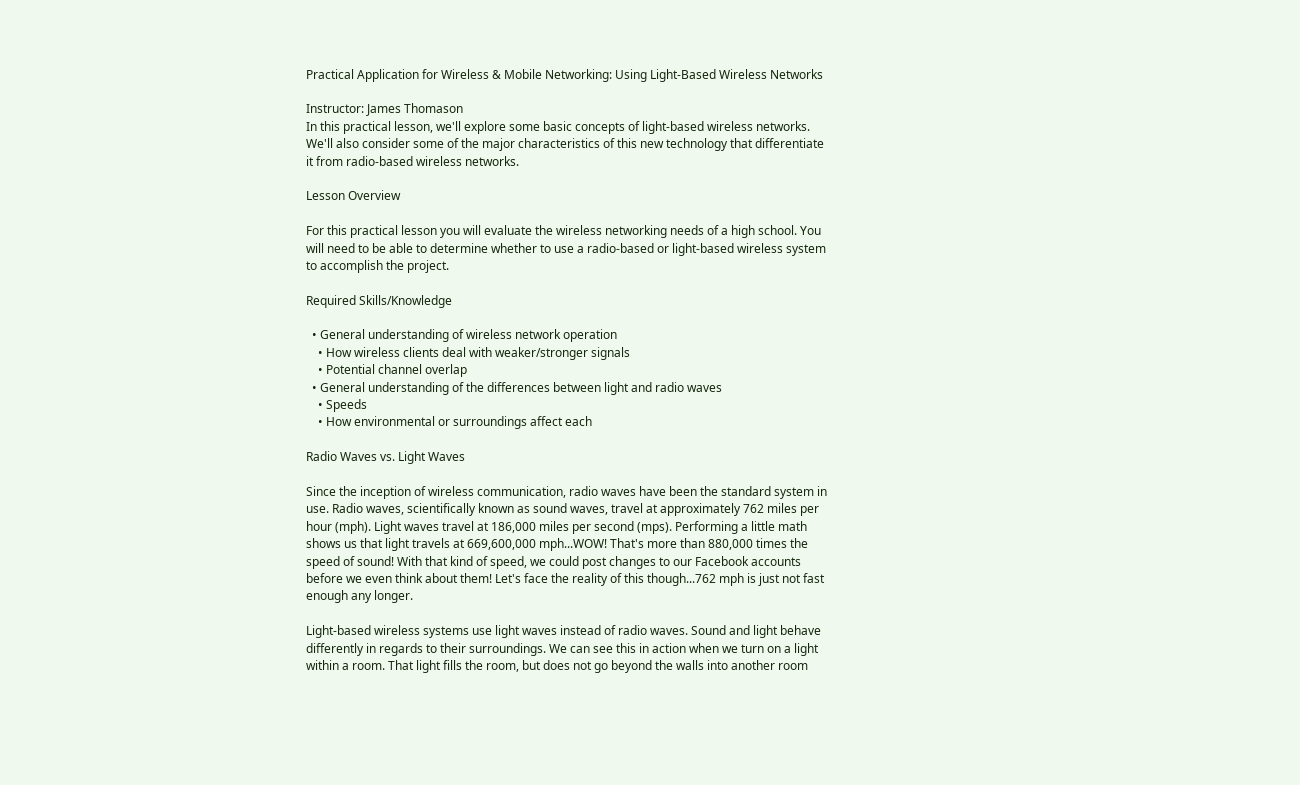Practical Application for Wireless & Mobile Networking: Using Light-Based Wireless Networks

Instructor: James Thomason
In this practical lesson, we'll explore some basic concepts of light-based wireless networks. We'll also consider some of the major characteristics of this new technology that differentiate it from radio-based wireless networks.

Lesson Overview

For this practical lesson you will evaluate the wireless networking needs of a high school. You will need to be able to determine whether to use a radio-based or light-based wireless system to accomplish the project.

Required Skills/Knowledge

  • General understanding of wireless network operation
    • How wireless clients deal with weaker/stronger signals
    • Potential channel overlap
  • General understanding of the differences between light and radio waves
    • Speeds
    • How environmental or surroundings affect each

Radio Waves vs. Light Waves

Since the inception of wireless communication, radio waves have been the standard system in use. Radio waves, scientifically known as sound waves, travel at approximately 762 miles per hour (mph). Light waves travel at 186,000 miles per second (mps). Performing a little math shows us that light travels at 669,600,000 mph...WOW! That's more than 880,000 times the speed of sound! With that kind of speed, we could post changes to our Facebook accounts before we even think about them! Let's face the reality of this though...762 mph is just not fast enough any longer.

Light-based wireless systems use light waves instead of radio waves. Sound and light behave differently in regards to their surroundings. We can see this in action when we turn on a light within a room. That light fills the room, but does not go beyond the walls into another room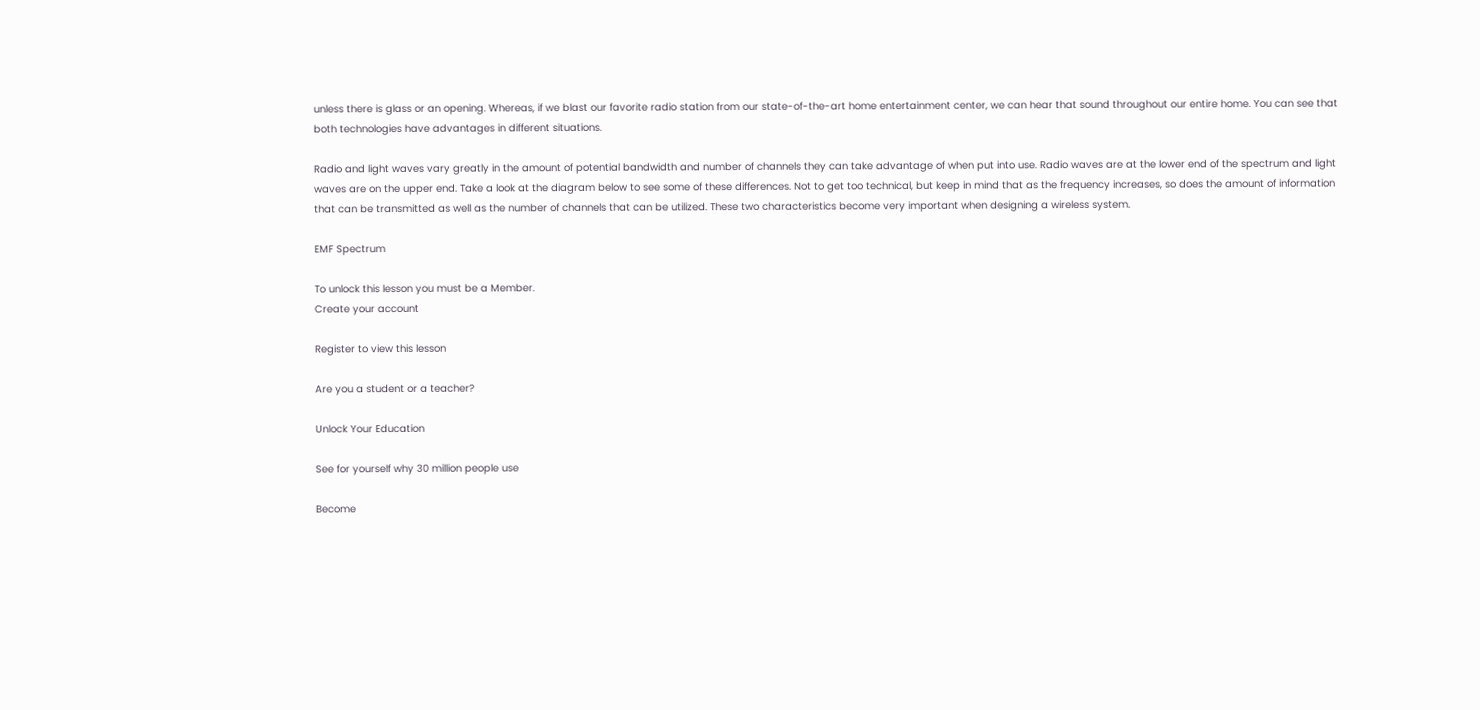unless there is glass or an opening. Whereas, if we blast our favorite radio station from our state-of-the-art home entertainment center, we can hear that sound throughout our entire home. You can see that both technologies have advantages in different situations.

Radio and light waves vary greatly in the amount of potential bandwidth and number of channels they can take advantage of when put into use. Radio waves are at the lower end of the spectrum and light waves are on the upper end. Take a look at the diagram below to see some of these differences. Not to get too technical, but keep in mind that as the frequency increases, so does the amount of information that can be transmitted as well as the number of channels that can be utilized. These two characteristics become very important when designing a wireless system.

EMF Spectrum

To unlock this lesson you must be a Member.
Create your account

Register to view this lesson

Are you a student or a teacher?

Unlock Your Education

See for yourself why 30 million people use

Become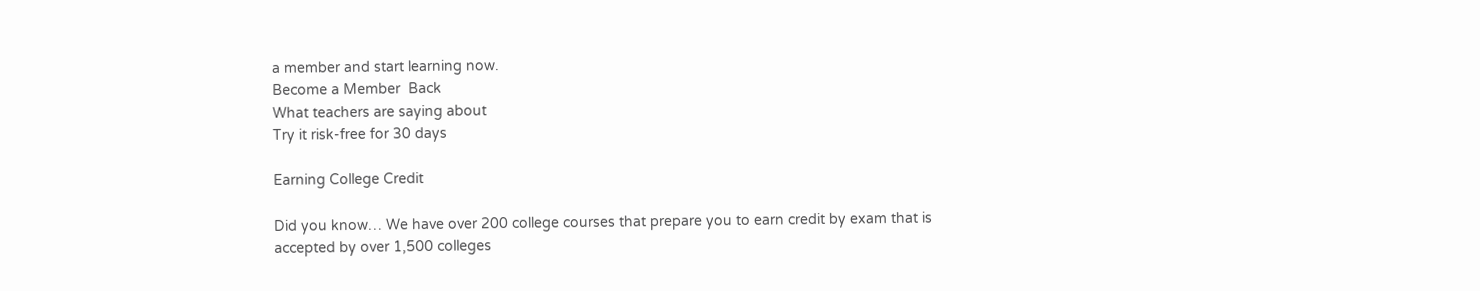a member and start learning now.
Become a Member  Back
What teachers are saying about
Try it risk-free for 30 days

Earning College Credit

Did you know… We have over 200 college courses that prepare you to earn credit by exam that is accepted by over 1,500 colleges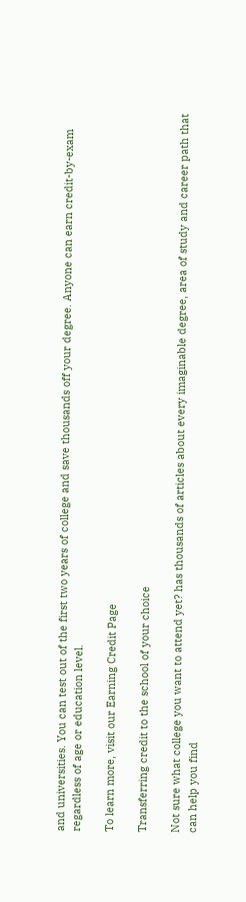and universities. You can test out of the first two years of college and save thousands off your degree. Anyone can earn credit-by-exam regardless of age or education level.

To learn more, visit our Earning Credit Page

Transferring credit to the school of your choice

Not sure what college you want to attend yet? has thousands of articles about every imaginable degree, area of study and career path that can help you find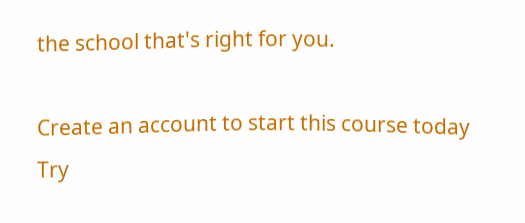the school that's right for you.

Create an account to start this course today
Try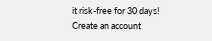it risk-free for 30 days!
Create an account